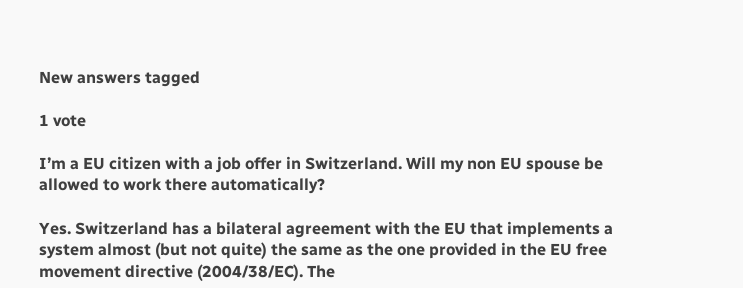New answers tagged

1 vote

I’m a EU citizen with a job offer in Switzerland. Will my non EU spouse be allowed to work there automatically?

Yes. Switzerland has a bilateral agreement with the EU that implements a system almost (but not quite) the same as the one provided in the EU free movement directive (2004/38/EC). The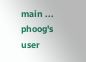main ...
phoog's user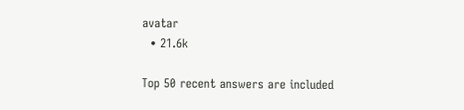avatar
  • 21.6k

Top 50 recent answers are included